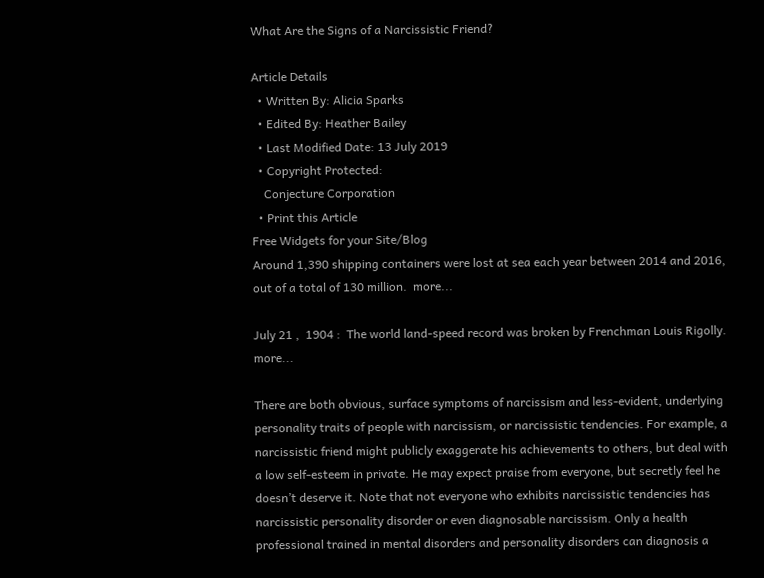What Are the Signs of a Narcissistic Friend?

Article Details
  • Written By: Alicia Sparks
  • Edited By: Heather Bailey
  • Last Modified Date: 13 July 2019
  • Copyright Protected:
    Conjecture Corporation
  • Print this Article
Free Widgets for your Site/Blog
Around 1,390 shipping containers were lost at sea each year between 2014 and 2016, out of a total of 130 million.  more...

July 21 ,  1904 :  The world land-speed record was broken by Frenchman Louis Rigolly.  more...

There are both obvious, surface symptoms of narcissism and less-evident, underlying personality traits of people with narcissism, or narcissistic tendencies. For example, a narcissistic friend might publicly exaggerate his achievements to others, but deal with a low self-esteem in private. He may expect praise from everyone, but secretly feel he doesn’t deserve it. Note that not everyone who exhibits narcissistic tendencies has narcissistic personality disorder or even diagnosable narcissism. Only a health professional trained in mental disorders and personality disorders can diagnosis a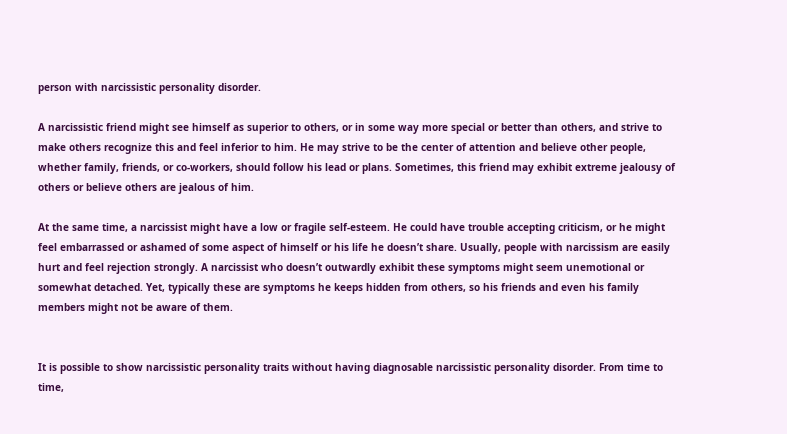person with narcissistic personality disorder.

A narcissistic friend might see himself as superior to others, or in some way more special or better than others, and strive to make others recognize this and feel inferior to him. He may strive to be the center of attention and believe other people, whether family, friends, or co-workers, should follow his lead or plans. Sometimes, this friend may exhibit extreme jealousy of others or believe others are jealous of him.

At the same time, a narcissist might have a low or fragile self-esteem. He could have trouble accepting criticism, or he might feel embarrassed or ashamed of some aspect of himself or his life he doesn’t share. Usually, people with narcissism are easily hurt and feel rejection strongly. A narcissist who doesn’t outwardly exhibit these symptoms might seem unemotional or somewhat detached. Yet, typically these are symptoms he keeps hidden from others, so his friends and even his family members might not be aware of them.


It is possible to show narcissistic personality traits without having diagnosable narcissistic personality disorder. From time to time,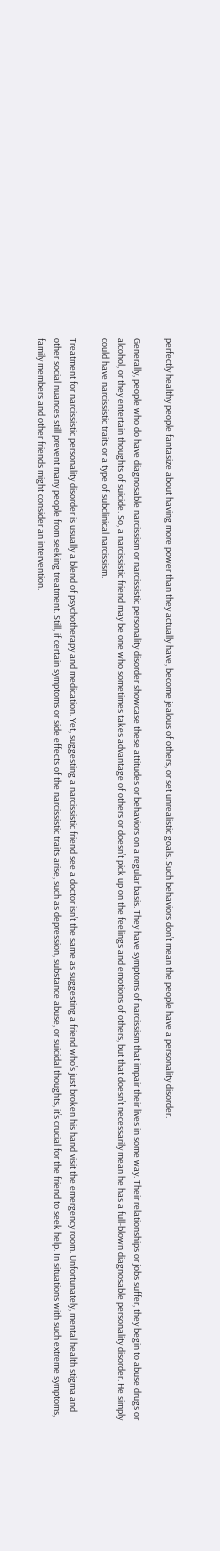perfectly healthy people fantasize about having more power than they actually have, become jealous of others, or set unrealistic goals. Such behaviors don’t mean the people have a personality disorder.

Generally, people who do have diagnosable narcissism or narcissistic personality disorder showcase these attitudes or behaviors on a regular basis. They have symptoms of narcissism that impair their lives in some way. Their relationships or jobs suffer, they begin to abuse drugs or alcohol, or they entertain thoughts of suicide. So, a narcissistic friend may be one who sometimes takes advantage of others or doesn’t pick up on the feelings and emotions of others, but that doesn’t necessarily mean he has a full-blown diagnosable personality disorder. He simply could have narcissistic traits or a type of subclinical narcissism.

Treatment for narcissistic personality disorder is usually a blend of psychotherapy and medication. Yet, suggesting a narcissistic friend see a doctor isn’t the same as suggesting a friend who’s just broken his hand visit the emergency room. Unfortunately, mental health stigma and other social nuances still prevent many people from seeking treatment. Still, if certain symptoms or side effects of the narcissistic traits arise, such as depression, substance abuse, or suicidal thoughts, it’s crucial for the friend to seek help. In situations with such extreme symptoms, family members and other friends might consider an intervention.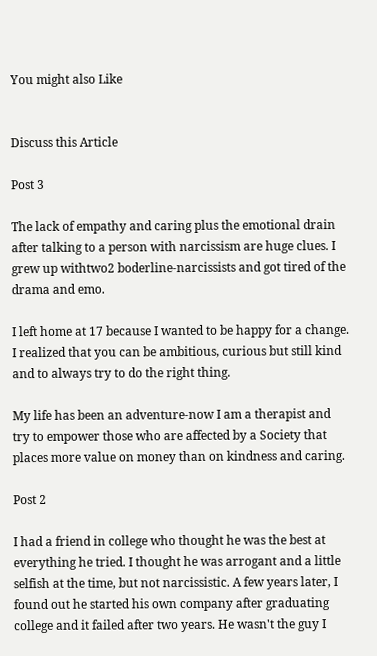You might also Like


Discuss this Article

Post 3

The lack of empathy and caring plus the emotional drain after talking to a person with narcissism are huge clues. I grew up withtwo2 boderline-narcissists and got tired of the drama and emo.

I left home at 17 because I wanted to be happy for a change. I realized that you can be ambitious, curious but still kind and to always try to do the right thing.

My life has been an adventure-now I am a therapist and try to empower those who are affected by a Society that places more value on money than on kindness and caring.

Post 2

I had a friend in college who thought he was the best at everything he tried. I thought he was arrogant and a little selfish at the time, but not narcissistic. A few years later, I found out he started his own company after graduating college and it failed after two years. He wasn't the guy I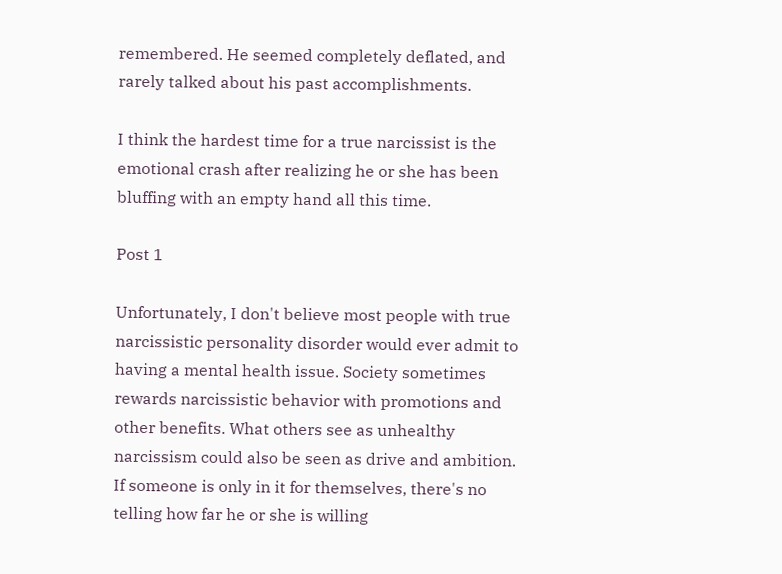remembered. He seemed completely deflated, and rarely talked about his past accomplishments.

I think the hardest time for a true narcissist is the emotional crash after realizing he or she has been bluffing with an empty hand all this time.

Post 1

Unfortunately, I don't believe most people with true narcissistic personality disorder would ever admit to having a mental health issue. Society sometimes rewards narcissistic behavior with promotions and other benefits. What others see as unhealthy narcissism could also be seen as drive and ambition. If someone is only in it for themselves, there's no telling how far he or she is willing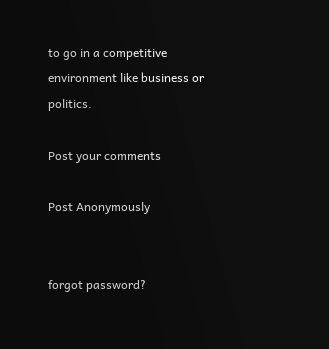to go in a competitive environment like business or politics.

Post your comments

Post Anonymously


forgot password?